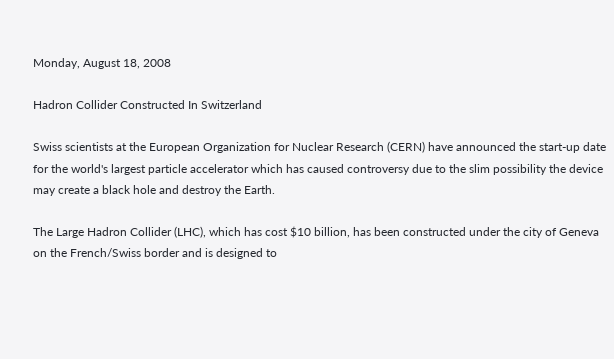Monday, August 18, 2008

Hadron Collider Constructed In Switzerland

Swiss scientists at the European Organization for Nuclear Research (CERN) have announced the start-up date for the world's largest particle accelerator which has caused controversy due to the slim possibility the device may create a black hole and destroy the Earth.

The Large Hadron Collider (LHC), which has cost $10 billion, has been constructed under the city of Geneva on the French/Swiss border and is designed to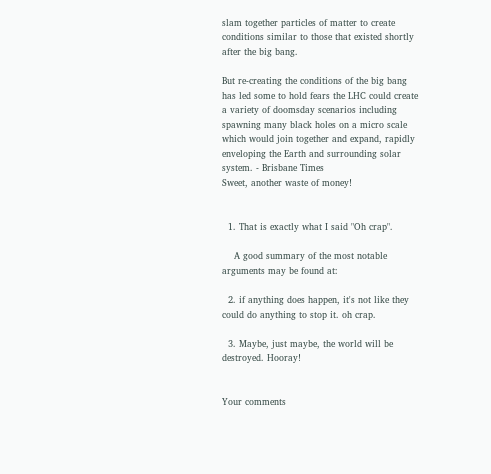slam together particles of matter to create conditions similar to those that existed shortly after the big bang.

But re-creating the conditions of the big bang has led some to hold fears the LHC could create a variety of doomsday scenarios including spawning many black holes on a micro scale which would join together and expand, rapidly enveloping the Earth and surrounding solar system. - Brisbane Times
Sweet, another waste of money!


  1. That is exactly what I said "Oh crap".

    A good summary of the most notable arguments may be found at:

  2. if anything does happen, it's not like they could do anything to stop it. oh crap.

  3. Maybe, just maybe, the world will be destroyed. Hooray!


Your comments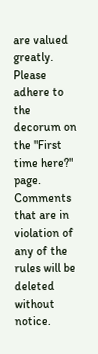are valued greatly. Please adhere to the decorum on the "First time here?" page. Comments that are in violation of any of the rules will be deleted without notice.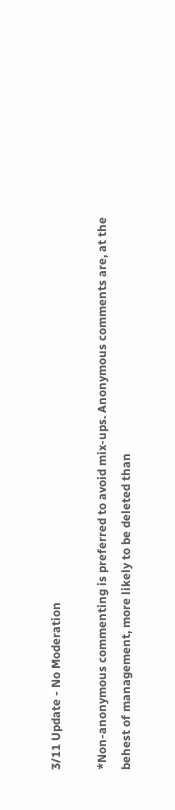3/11 Update - No Moderation

*Non-anonymous commenting is preferred to avoid mix-ups. Anonymous comments are, at the behest of management, more likely to be deleted than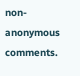non-anonymous comments.